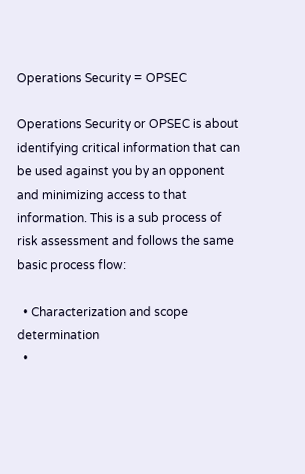Operations Security = OPSEC

Operations Security or OPSEC is about identifying critical information that can be used against you by an opponent and minimizing access to that information. This is a sub process of risk assessment and follows the same basic process flow:

  • Characterization and scope determination
  •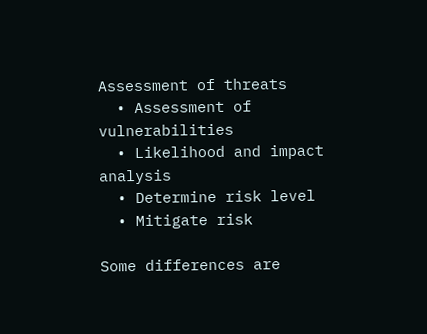Assessment of threats
  • Assessment of vulnerabilities
  • Likelihood and impact analysis
  • Determine risk level
  • Mitigate risk

Some differences are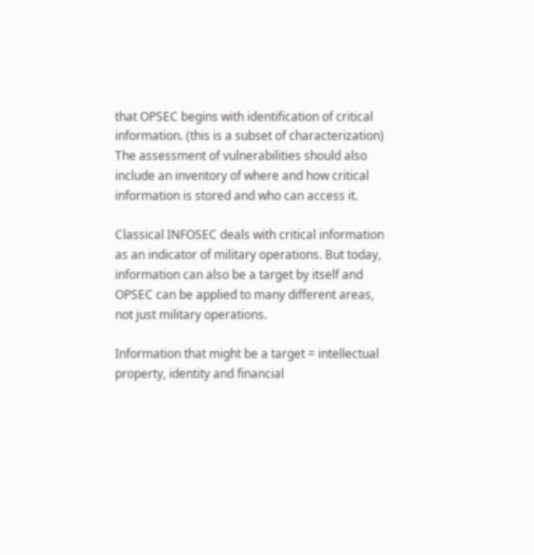that OPSEC begins with identification of critical information. (this is a subset of characterization) The assessment of vulnerabilities should also include an inventory of where and how critical information is stored and who can access it.

Classical INFOSEC deals with critical information as an indicator of military operations. But today, information can also be a target by itself and OPSEC can be applied to many different areas, not just military operations.

Information that might be a target = intellectual property, identity and financial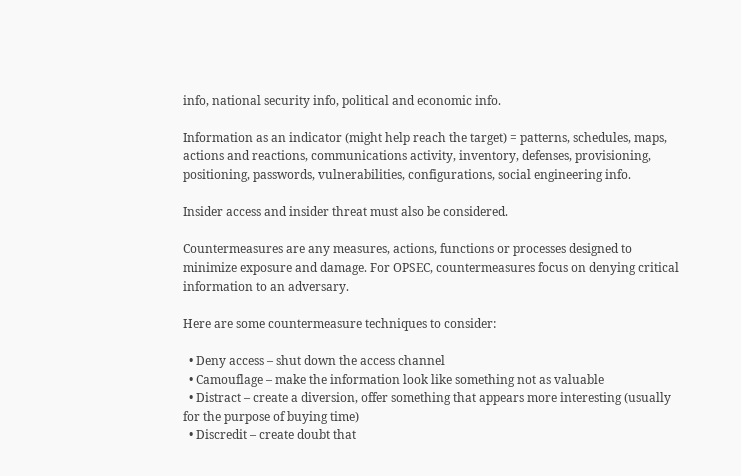info, national security info, political and economic info.

Information as an indicator (might help reach the target) = patterns, schedules, maps, actions and reactions, communications activity, inventory, defenses, provisioning, positioning, passwords, vulnerabilities, configurations, social engineering info.

Insider access and insider threat must also be considered.

Countermeasures are any measures, actions, functions or processes designed to minimize exposure and damage. For OPSEC, countermeasures focus on denying critical information to an adversary.

Here are some countermeasure techniques to consider:

  • Deny access – shut down the access channel
  • Camouflage – make the information look like something not as valuable
  • Distract – create a diversion, offer something that appears more interesting (usually for the purpose of buying time)
  • Discredit – create doubt that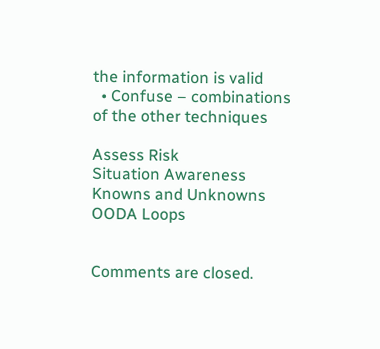the information is valid
  • Confuse – combinations of the other techniques

Assess Risk
Situation Awareness
Knowns and Unknowns
OODA Loops


Comments are closed.